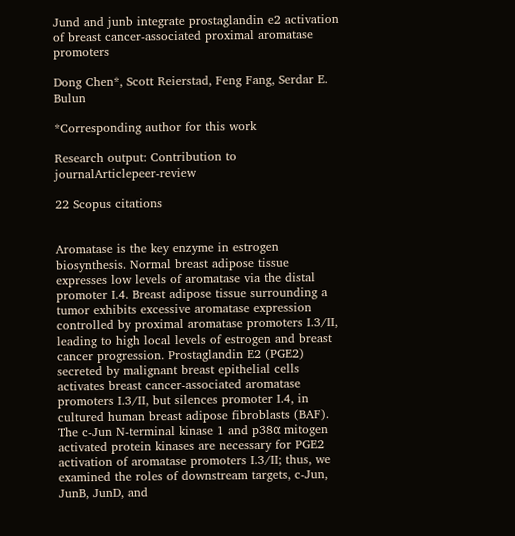Jund and junb integrate prostaglandin e2 activation of breast cancer-associated proximal aromatase promoters

Dong Chen*, Scott Reierstad, Feng Fang, Serdar E. Bulun

*Corresponding author for this work

Research output: Contribution to journalArticlepeer-review

22 Scopus citations


Aromatase is the key enzyme in estrogen biosynthesis. Normal breast adipose tissue expresses low levels of aromatase via the distal promoter I.4. Breast adipose tissue surrounding a tumor exhibits excessive aromatase expression controlled by proximal aromatase promoters I.3/II, leading to high local levels of estrogen and breast cancer progression. Prostaglandin E2 (PGE2) secreted by malignant breast epithelial cells activates breast cancer-associated aromatase promoters I.3/II, but silences promoter I.4, in cultured human breast adipose fibroblasts (BAF). The c-Jun N-terminal kinase 1 and p38α mitogen activated protein kinases are necessary for PGE2 activation of aromatase promoters I.3/II; thus, we examined the roles of downstream targets, c-Jun, JunB, JunD, and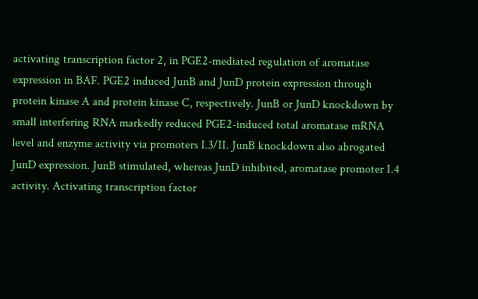activating transcription factor 2, in PGE2-mediated regulation of aromatase expression in BAF. PGE2 induced JunB and JunD protein expression through protein kinase A and protein kinase C, respectively. JunB or JunD knockdown by small interfering RNA markedly reduced PGE2-induced total aromatase mRNA level and enzyme activity via promoters I.3/II. JunB knockdown also abrogated JunD expression. JunB stimulated, whereas JunD inhibited, aromatase promoter I.4 activity. Activating transcription factor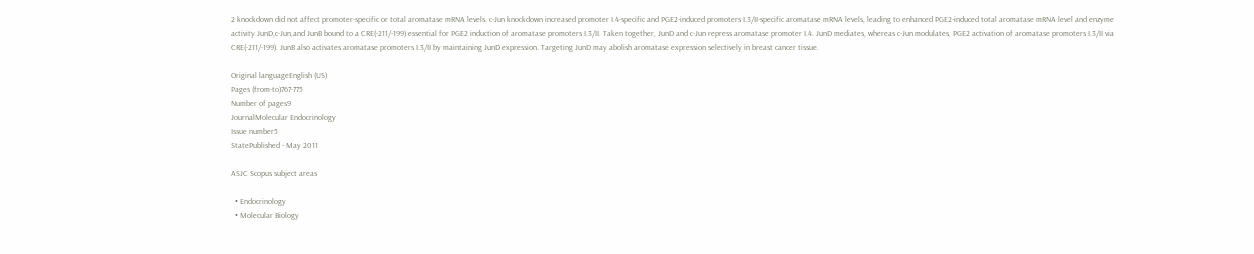2 knockdown did not affect promoter-specific or total aromatase mRNA levels. c-Jun knockdown increased promoter I.4-specific and PGE2-induced promoters I.3/II-specific aromatase mRNA levels, leading to enhanced PGE2-induced total aromatase mRNA level and enzyme activity.JunD,c-Jun,and JunB bound to a CRE(-211/-199) essential for PGE2 induction of aromatase promoters I.3/II. Taken together, JunD and c-Jun repress aromatase promoter I.4. JunD mediates, whereas c-Jun modulates, PGE2 activation of aromatase promoters I.3/II via CRE(-211/-199). JunB also activates aromatase promoters I.3/II by maintaining JunD expression. Targeting JunD may abolish aromatase expression selectively in breast cancer tissue.

Original languageEnglish (US)
Pages (from-to)767-775
Number of pages9
JournalMolecular Endocrinology
Issue number5
StatePublished - May 2011

ASJC Scopus subject areas

  • Endocrinology
  • Molecular Biology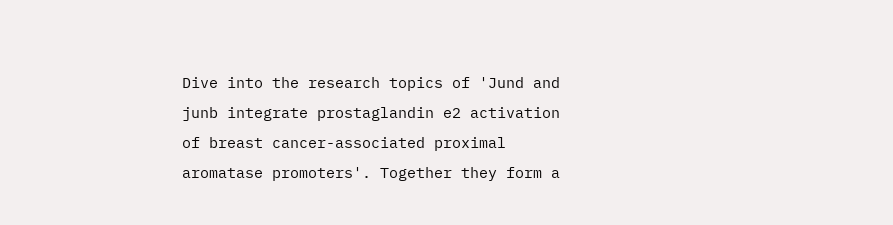Dive into the research topics of 'Jund and junb integrate prostaglandin e2 activation of breast cancer-associated proximal aromatase promoters'. Together they form a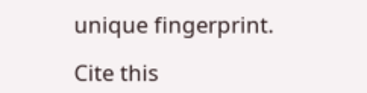unique fingerprint.

Cite this